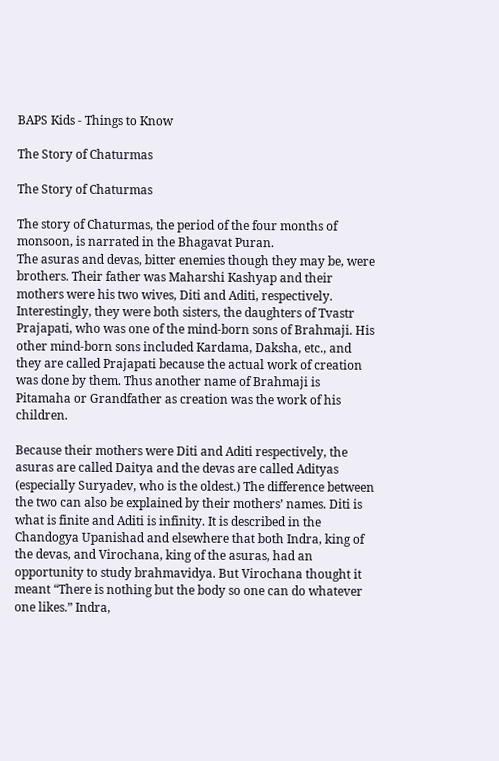BAPS Kids - Things to Know

The Story of Chaturmas

The Story of Chaturmas

The story of Chaturmas, the period of the four months of monsoon, is narrated in the Bhagavat Puran.
The asuras and devas, bitter enemies though they may be, were brothers. Their father was Maharshi Kashyap and their mothers were his two wives, Diti and Aditi, respectively. Interestingly, they were both sisters, the daughters of Tvastr Prajapati, who was one of the mind-born sons of Brahmaji. His other mind-born sons included Kardama, Daksha, etc., and they are called Prajapati because the actual work of creation was done by them. Thus another name of Brahmaji is Pitamaha or Grandfather as creation was the work of his children.

Because their mothers were Diti and Aditi respectively, the asuras are called Daitya and the devas are called Adityas (especially Suryadev, who is the oldest.) The difference between the two can also be explained by their mothers’ names. Diti is what is finite and Aditi is infinity. It is described in the Chandogya Upanishad and elsewhere that both Indra, king of the devas, and Virochana, king of the asuras, had an opportunity to study brahmavidya. But Virochana thought it meant “There is nothing but the body so one can do whatever one likes.” Indra,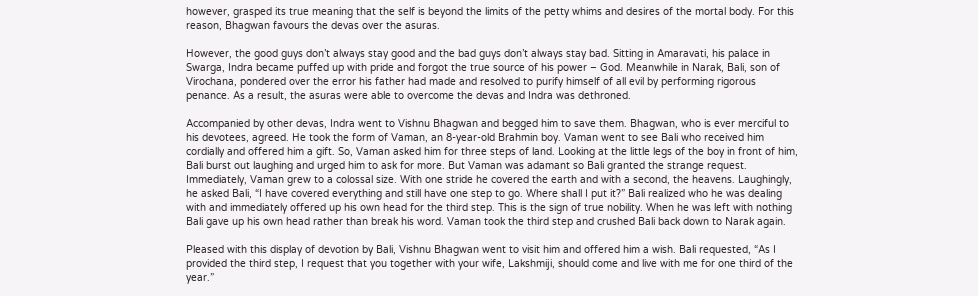however, grasped its true meaning that the self is beyond the limits of the petty whims and desires of the mortal body. For this reason, Bhagwan favours the devas over the asuras.

However, the good guys don’t always stay good and the bad guys don’t always stay bad. Sitting in Amaravati, his palace in Swarga, Indra became puffed up with pride and forgot the true source of his power – God. Meanwhile in Narak, Bali, son of Virochana, pondered over the error his father had made and resolved to purify himself of all evil by performing rigorous penance. As a result, the asuras were able to overcome the devas and Indra was dethroned.

Accompanied by other devas, Indra went to Vishnu Bhagwan and begged him to save them. Bhagwan, who is ever merciful to his devotees, agreed. He took the form of Vaman, an 8-year-old Brahmin boy. Vaman went to see Bali who received him cordially and offered him a gift. So, Vaman asked him for three steps of land. Looking at the little legs of the boy in front of him, Bali burst out laughing and urged him to ask for more. But Vaman was adamant so Bali granted the strange request. Immediately, Vaman grew to a colossal size. With one stride he covered the earth and with a second, the heavens. Laughingly, he asked Bali, “I have covered everything and still have one step to go. Where shall I put it?” Bali realized who he was dealing with and immediately offered up his own head for the third step. This is the sign of true nobility. When he was left with nothing Bali gave up his own head rather than break his word. Vaman took the third step and crushed Bali back down to Narak again.

Pleased with this display of devotion by Bali, Vishnu Bhagwan went to visit him and offered him a wish. Bali requested, “As I provided the third step, I request that you together with your wife, Lakshmiji, should come and live with me for one third of the year.”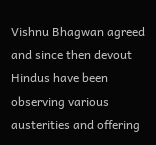Vishnu Bhagwan agreed and since then devout Hindus have been observing various austerities and offering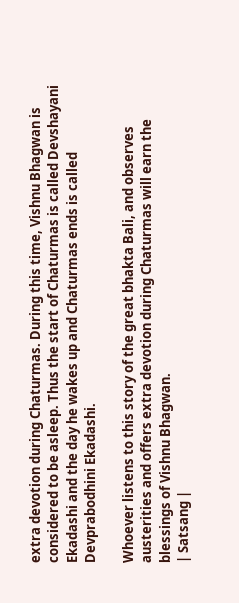extra devotion during Chaturmas. During this time, Vishnu Bhagwan is considered to be asleep. Thus the start of Chaturmas is called Devshayani Ekadashi and the day he wakes up and Chaturmas ends is called Devprabodhini Ekadashi.

Whoever listens to this story of the great bhakta Bali, and observes austerities and offers extra devotion during Chaturmas will earn the blessings of Vishnu Bhagwan.
| Satsang |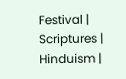Festival | Scriptures | Hinduism |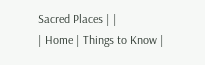Sacred Places | |
| Home | Things to Know |